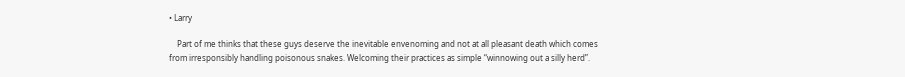• Larry

    Part of me thinks that these guys deserve the inevitable envenoming and not at all pleasant death which comes from irresponsibly handling poisonous snakes. Welcoming their practices as simple “winnowing out a silly herd”.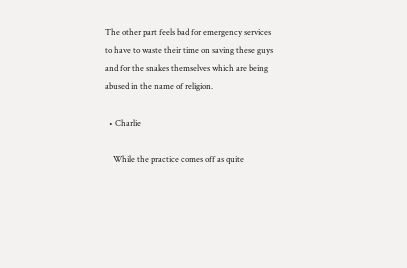The other part feels bad for emergency services to have to waste their time on saving these guys and for the snakes themselves which are being abused in the name of religion.

  • Charlie

    While the practice comes off as quite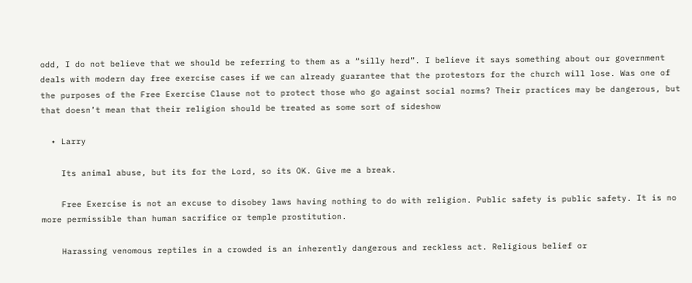odd, I do not believe that we should be referring to them as a “silly herd”. I believe it says something about our government deals with modern day free exercise cases if we can already guarantee that the protestors for the church will lose. Was one of the purposes of the Free Exercise Clause not to protect those who go against social norms? Their practices may be dangerous, but that doesn’t mean that their religion should be treated as some sort of sideshow

  • Larry

    Its animal abuse, but its for the Lord, so its OK. Give me a break.

    Free Exercise is not an excuse to disobey laws having nothing to do with religion. Public safety is public safety. It is no more permissible than human sacrifice or temple prostitution.

    Harassing venomous reptiles in a crowded is an inherently dangerous and reckless act. Religious belief or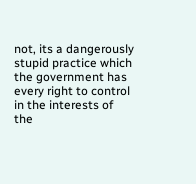not, its a dangerously stupid practice which the government has every right to control in the interests of the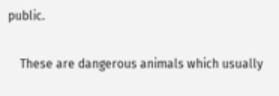public.

    These are dangerous animals which usually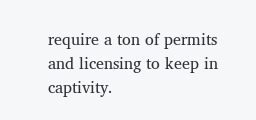require a ton of permits and licensing to keep in captivity.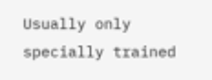Usually only specially trained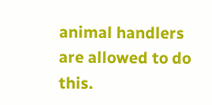animal handlers are allowed to do this.